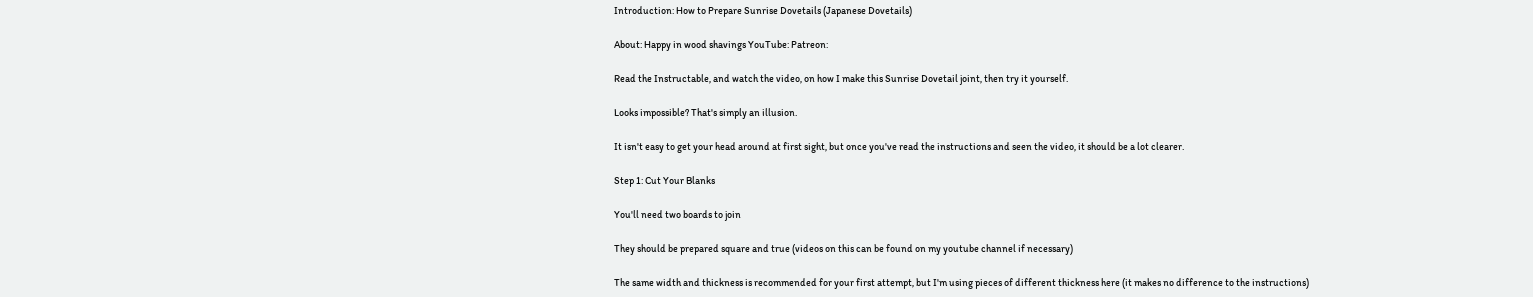Introduction: How to Prepare Sunrise Dovetails (Japanese Dovetails)

About: Happy in wood shavings YouTube: Patreon:

Read the Instructable, and watch the video, on how I make this Sunrise Dovetail joint, then try it yourself.

Looks impossible? That's simply an illusion.

It isn't easy to get your head around at first sight, but once you've read the instructions and seen the video, it should be a lot clearer.

Step 1: Cut Your Blanks

You'll need two boards to join

They should be prepared square and true (videos on this can be found on my youtube channel if necessary)

The same width and thickness is recommended for your first attempt, but I'm using pieces of different thickness here (it makes no difference to the instructions)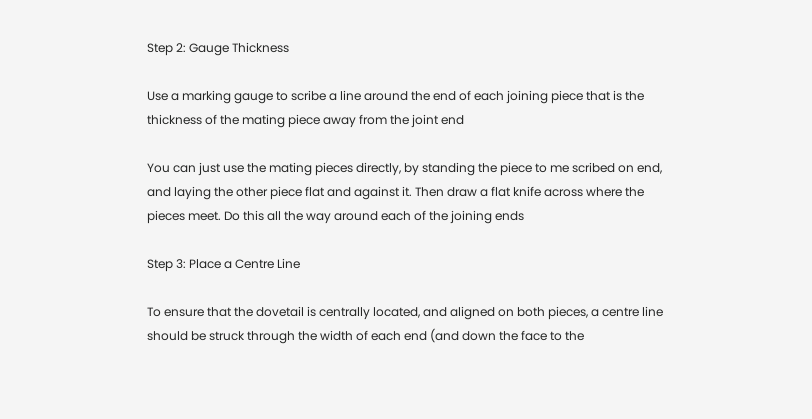Step 2: Gauge Thickness

Use a marking gauge to scribe a line around the end of each joining piece that is the thickness of the mating piece away from the joint end

You can just use the mating pieces directly, by standing the piece to me scribed on end, and laying the other piece flat and against it. Then draw a flat knife across where the pieces meet. Do this all the way around each of the joining ends

Step 3: Place a Centre Line

To ensure that the dovetail is centrally located, and aligned on both pieces, a centre line should be struck through the width of each end (and down the face to the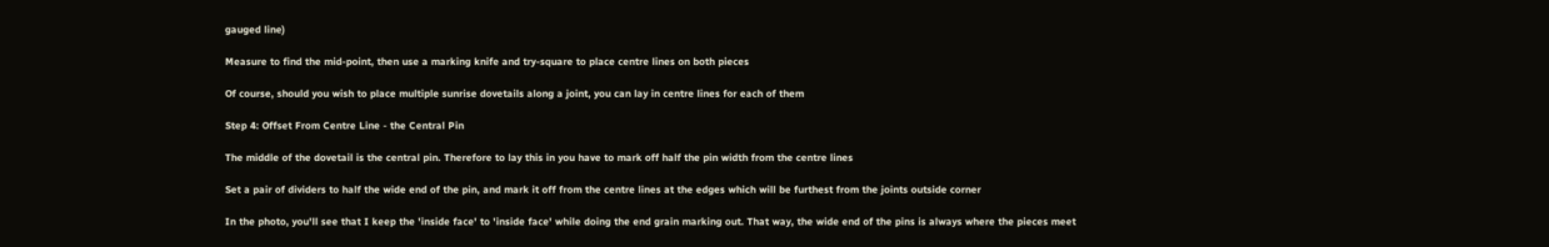gauged line)

Measure to find the mid-point, then use a marking knife and try-square to place centre lines on both pieces

Of course, should you wish to place multiple sunrise dovetails along a joint, you can lay in centre lines for each of them

Step 4: Offset From Centre Line - the Central Pin

The middle of the dovetail is the central pin. Therefore to lay this in you have to mark off half the pin width from the centre lines

Set a pair of dividers to half the wide end of the pin, and mark it off from the centre lines at the edges which will be furthest from the joints outside corner

In the photo, you'll see that I keep the 'inside face' to 'inside face' while doing the end grain marking out. That way, the wide end of the pins is always where the pieces meet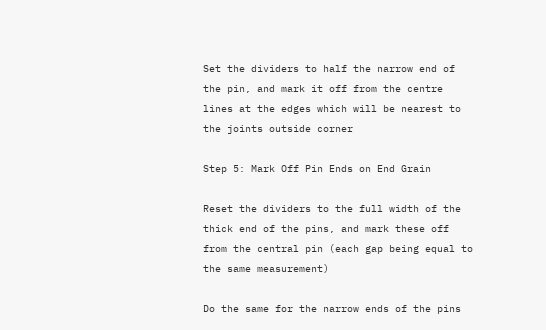Set the dividers to half the narrow end of the pin, and mark it off from the centre lines at the edges which will be nearest to the joints outside corner

Step 5: Mark Off Pin Ends on End Grain

Reset the dividers to the full width of the thick end of the pins, and mark these off from the central pin (each gap being equal to the same measurement)

Do the same for the narrow ends of the pins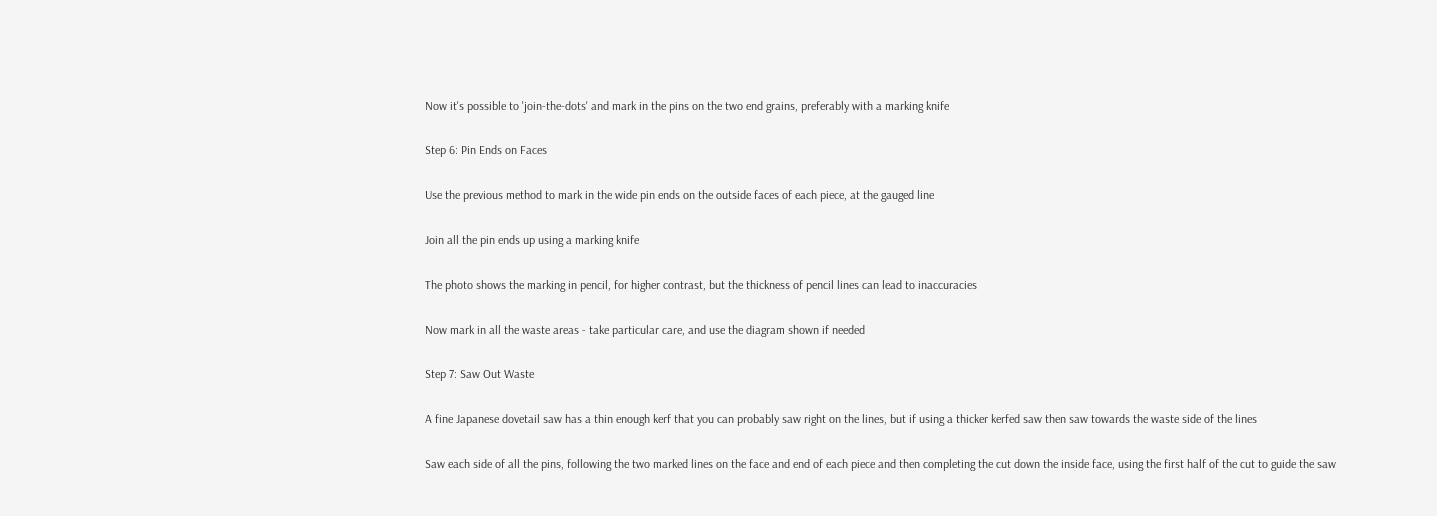Now it's possible to 'join-the-dots' and mark in the pins on the two end grains, preferably with a marking knife

Step 6: Pin Ends on Faces

Use the previous method to mark in the wide pin ends on the outside faces of each piece, at the gauged line

Join all the pin ends up using a marking knife

The photo shows the marking in pencil, for higher contrast, but the thickness of pencil lines can lead to inaccuracies

Now mark in all the waste areas - take particular care, and use the diagram shown if needed

Step 7: Saw Out Waste

A fine Japanese dovetail saw has a thin enough kerf that you can probably saw right on the lines, but if using a thicker kerfed saw then saw towards the waste side of the lines

Saw each side of all the pins, following the two marked lines on the face and end of each piece and then completing the cut down the inside face, using the first half of the cut to guide the saw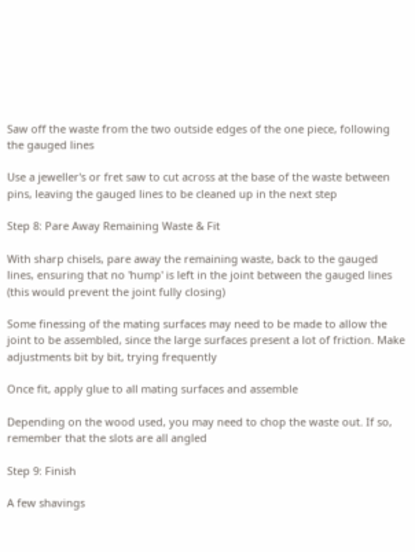Saw off the waste from the two outside edges of the one piece, following the gauged lines

Use a jeweller's or fret saw to cut across at the base of the waste between pins, leaving the gauged lines to be cleaned up in the next step

Step 8: Pare Away Remaining Waste & Fit

With sharp chisels, pare away the remaining waste, back to the gauged lines, ensuring that no 'hump' is left in the joint between the gauged lines (this would prevent the joint fully closing)

Some finessing of the mating surfaces may need to be made to allow the joint to be assembled, since the large surfaces present a lot of friction. Make adjustments bit by bit, trying frequently

Once fit, apply glue to all mating surfaces and assemble

Depending on the wood used, you may need to chop the waste out. If so, remember that the slots are all angled

Step 9: Finish

A few shavings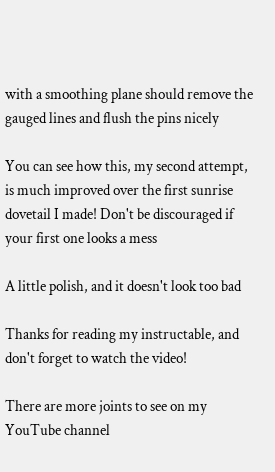with a smoothing plane should remove the gauged lines and flush the pins nicely

You can see how this, my second attempt, is much improved over the first sunrise dovetail I made! Don't be discouraged if your first one looks a mess

A little polish, and it doesn't look too bad

Thanks for reading my instructable, and don't forget to watch the video!

There are more joints to see on my YouTube channel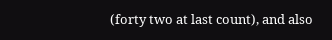(forty two at last count), and also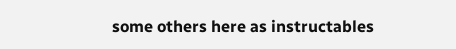some others here as instructables